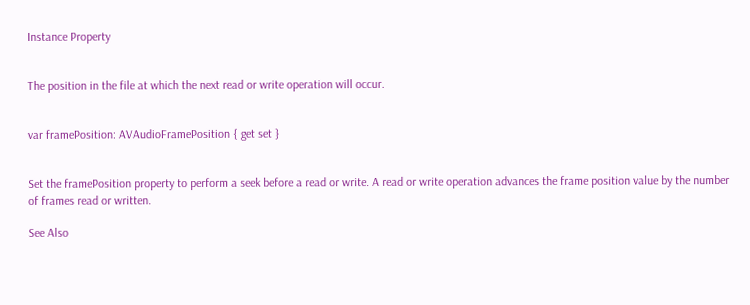Instance Property


The position in the file at which the next read or write operation will occur.


var framePosition: AVAudioFramePosition { get set }


Set the framePosition property to perform a seek before a read or write. A read or write operation advances the frame position value by the number of frames read or written.

See Also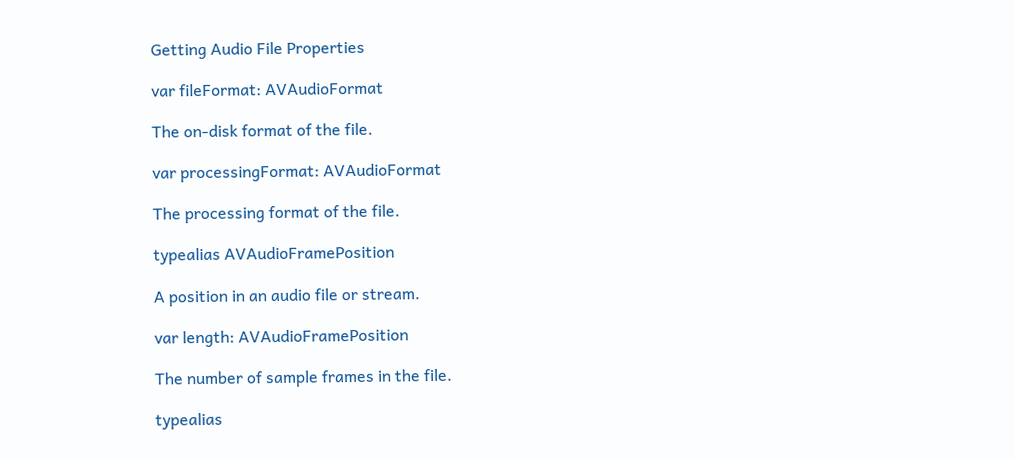Getting Audio File Properties

var fileFormat: AVAudioFormat

The on-disk format of the file.

var processingFormat: AVAudioFormat

The processing format of the file.

typealias AVAudioFramePosition

A position in an audio file or stream.

var length: AVAudioFramePosition

The number of sample frames in the file.

typealias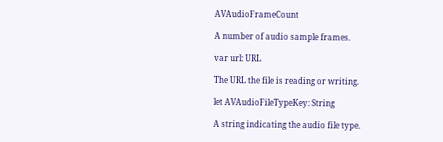AVAudioFrameCount

A number of audio sample frames.

var url: URL

The URL the file is reading or writing.

let AVAudioFileTypeKey: String

A string indicating the audio file type.